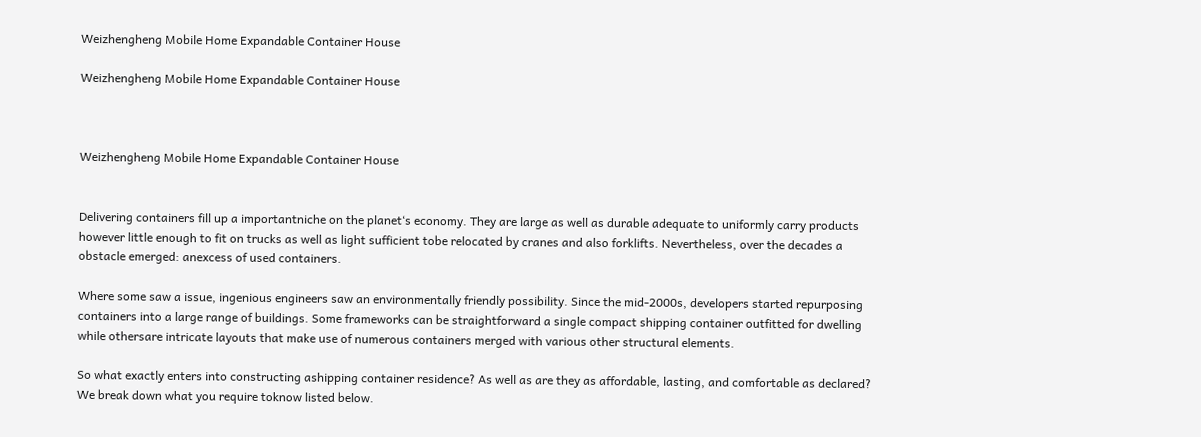Weizhengheng Mobile Home Expandable Container House

Weizhengheng Mobile Home Expandable Container House



Weizhengheng Mobile Home Expandable Container House


Delivering containers fill up a importantniche on the planet‘s economy. They are large as well as durable adequate to uniformly carry products however little enough to fit on trucks as well as light sufficient tobe relocated by cranes and also forklifts. Nevertheless, over the decades a obstacle emerged: anexcess of used containers.

Where some saw a issue, ingenious engineers saw an environmentally friendly possibility. Since the mid-2000s, developers started repurposing containers into a large range of buildings. Some frameworks can be straightforward a single compact shipping container outfitted for dwelling while othersare intricate layouts that make use of numerous containers merged with various other structural elements.

So what exactly enters into constructing ashipping container residence? As well as are they as affordable, lasting, and comfortable as declared? We break down what you require toknow listed below.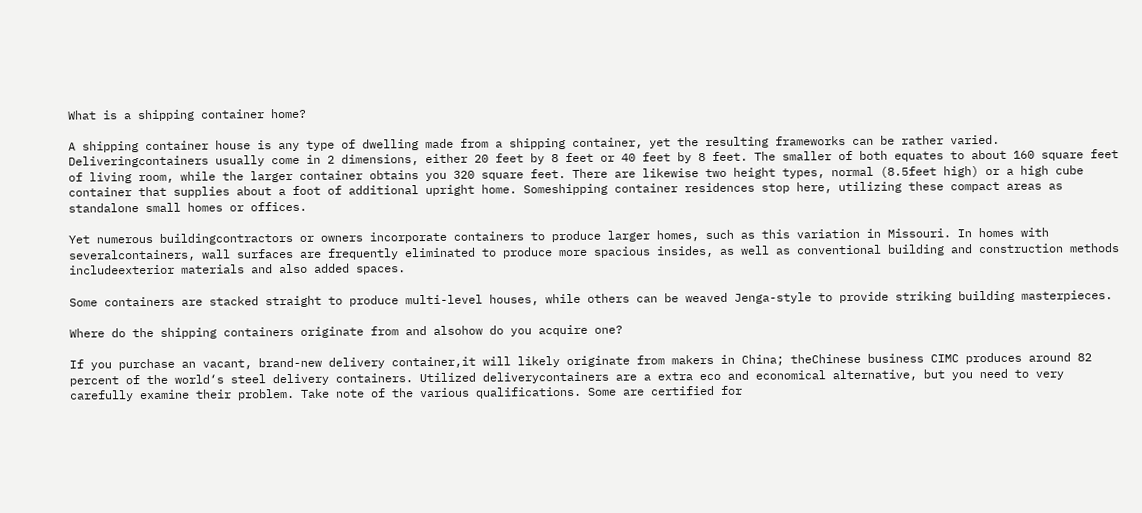What is a shipping container home?

A shipping container house is any type of dwelling made from a shipping container, yet the resulting frameworks can be rather varied. Deliveringcontainers usually come in 2 dimensions, either 20 feet by 8 feet or 40 feet by 8 feet. The smaller of both equates to about 160 square feet of living room, while the larger container obtains you 320 square feet. There are likewise two height types, normal (8.5feet high) or a high cube container that supplies about a foot of additional upright home. Someshipping container residences stop here, utilizing these compact areas as standalone small homes or offices.

Yet numerous buildingcontractors or owners incorporate containers to produce larger homes, such as this variation in Missouri. In homes with severalcontainers, wall surfaces are frequently eliminated to produce more spacious insides, as well as conventional building and construction methods includeexterior materials and also added spaces.

Some containers are stacked straight to produce multi-level houses, while others can be weaved Jenga-style to provide striking building masterpieces.

Where do the shipping containers originate from and alsohow do you acquire one?

If you purchase an vacant, brand-new delivery container,it will likely originate from makers in China; theChinese business CIMC produces around 82 percent of the world‘s steel delivery containers. Utilized deliverycontainers are a extra eco and economical alternative, but you need to very carefully examine their problem. Take note of the various qualifications. Some are certified for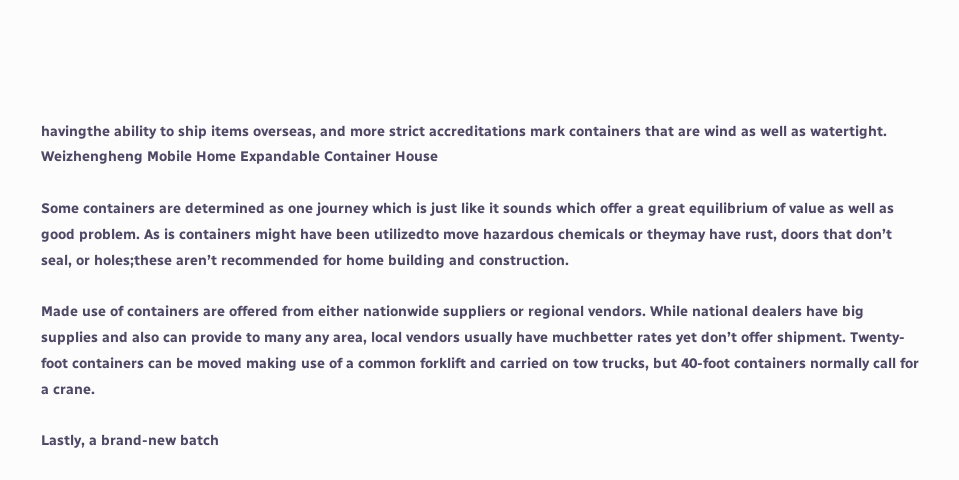havingthe ability to ship items overseas, and more strict accreditations mark containers that are wind as well as watertight. Weizhengheng Mobile Home Expandable Container House

Some containers are determined as one journey which is just like it sounds which offer a great equilibrium of value as well as good problem. As is containers might have been utilizedto move hazardous chemicals or theymay have rust, doors that don’t seal, or holes;these aren’t recommended for home building and construction.

Made use of containers are offered from either nationwide suppliers or regional vendors. While national dealers have big supplies and also can provide to many any area, local vendors usually have muchbetter rates yet don’t offer shipment. Twenty-foot containers can be moved making use of a common forklift and carried on tow trucks, but 40-foot containers normally call for a crane.

Lastly, a brand-new batch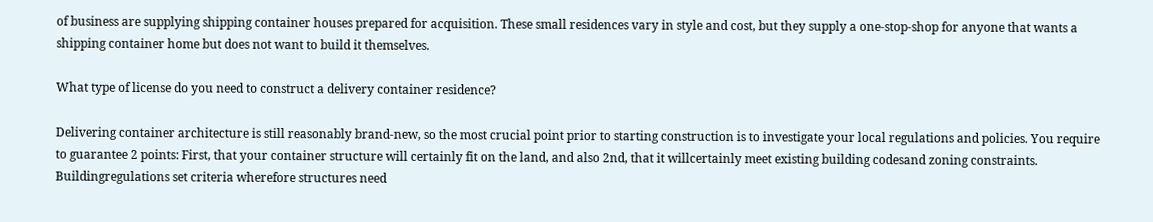of business are supplying shipping container houses prepared for acquisition. These small residences vary in style and cost, but they supply a one-stop-shop for anyone that wants a shipping container home but does not want to build it themselves.

What type of license do you need to construct a delivery container residence?

Delivering container architecture is still reasonably brand-new, so the most crucial point prior to starting construction is to investigate your local regulations and policies. You require to guarantee 2 points: First, that your container structure will certainly fit on the land, and also 2nd, that it willcertainly meet existing building codesand zoning constraints. Buildingregulations set criteria wherefore structures need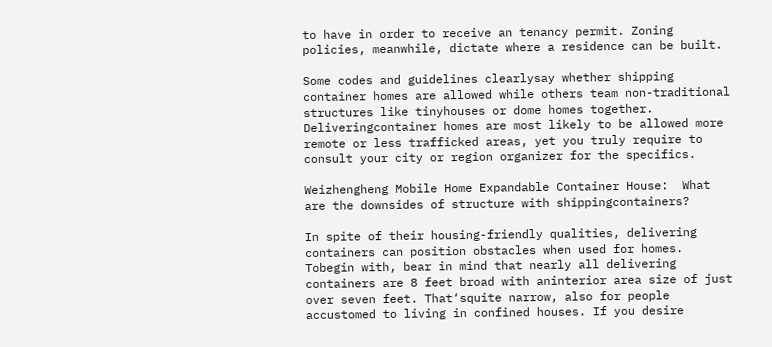to have in order to receive an tenancy permit. Zoning policies, meanwhile, dictate where a residence can be built.

Some codes and guidelines clearlysay whether shipping container homes are allowed while others team non-traditional structures like tinyhouses or dome homes together. Deliveringcontainer homes are most likely to be allowed more remote or less trafficked areas, yet you truly require to consult your city or region organizer for the specifics.

Weizhengheng Mobile Home Expandable Container House:  What are the downsides of structure with shippingcontainers?

In spite of their housing-friendly qualities, delivering containers can position obstacles when used for homes. Tobegin with, bear in mind that nearly all delivering containers are 8 feet broad with aninterior area size of just over seven feet. That‘squite narrow, also for people accustomed to living in confined houses. If you desire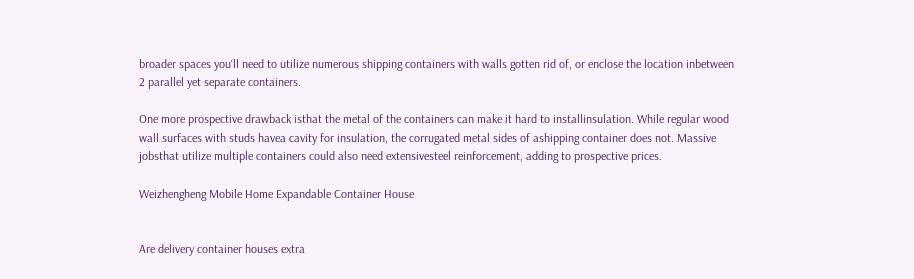broader spaces you‘ll need to utilize numerous shipping containers with walls gotten rid of, or enclose the location inbetween 2 parallel yet separate containers.

One more prospective drawback isthat the metal of the containers can make it hard to installinsulation. While regular wood wall surfaces with studs havea cavity for insulation, the corrugated metal sides of ashipping container does not. Massive jobsthat utilize multiple containers could also need extensivesteel reinforcement, adding to prospective prices.

Weizhengheng Mobile Home Expandable Container House


Are delivery container houses extra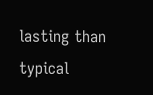lasting than typical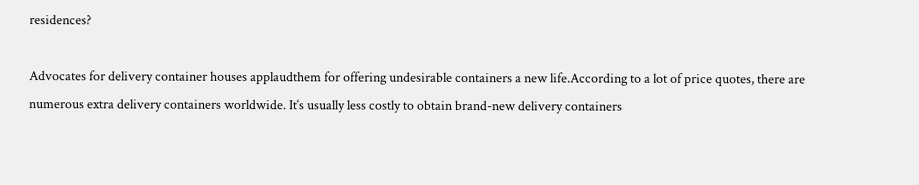residences?

Advocates for delivery container houses applaudthem for offering undesirable containers a new life.According to a lot of price quotes, there are numerous extra delivery containers worldwide. It‘s usually less costly to obtain brand-new delivery containers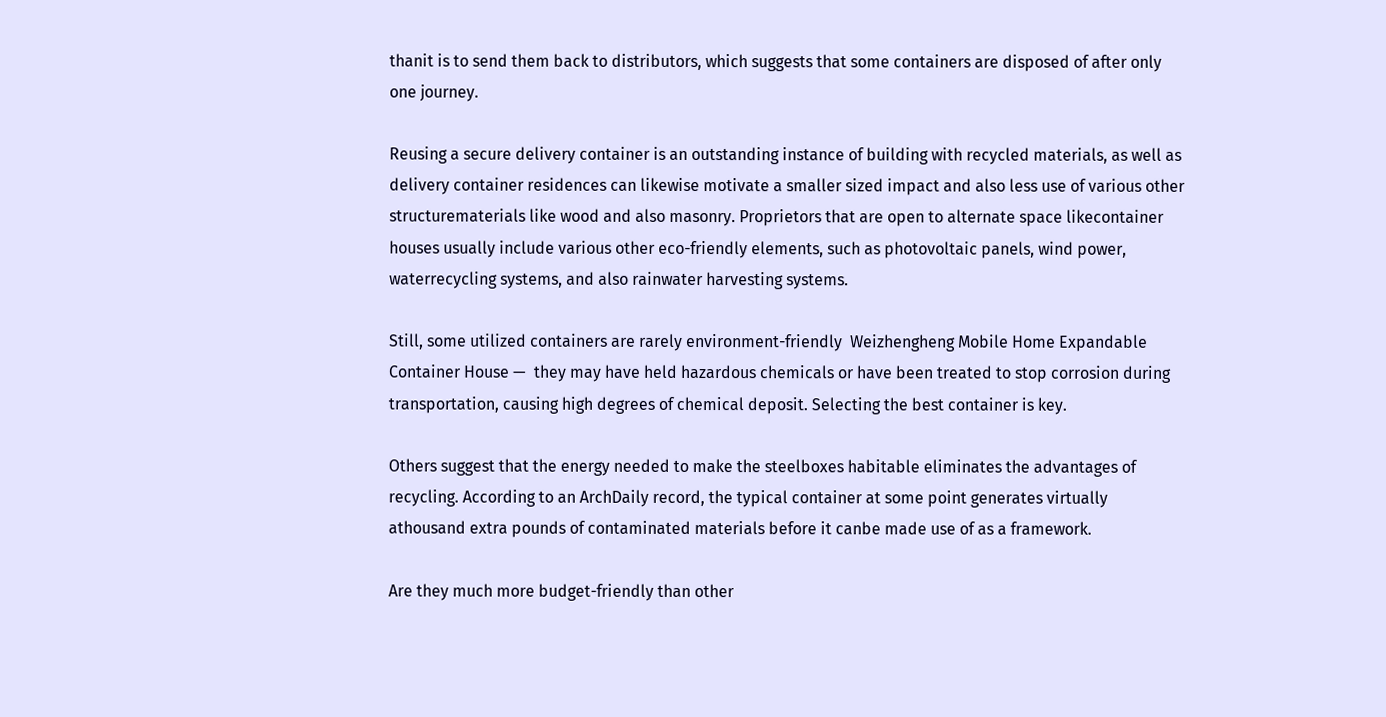thanit is to send them back to distributors, which suggests that some containers are disposed of after only one journey.

Reusing a secure delivery container is an outstanding instance of building with recycled materials, as well as delivery container residences can likewise motivate a smaller sized impact and also less use of various other structurematerials like wood and also masonry. Proprietors that are open to alternate space likecontainer houses usually include various other eco-friendly elements, such as photovoltaic panels, wind power, waterrecycling systems, and also rainwater harvesting systems.

Still, some utilized containers are rarely environment-friendly  Weizhengheng Mobile Home Expandable Container House —  they may have held hazardous chemicals or have been treated to stop corrosion during transportation, causing high degrees of chemical deposit. Selecting the best container is key.

Others suggest that the energy needed to make the steelboxes habitable eliminates the advantages of recycling. According to an ArchDaily record, the typical container at some point generates virtually athousand extra pounds of contaminated materials before it canbe made use of as a framework.

Are they much more budget-friendly than other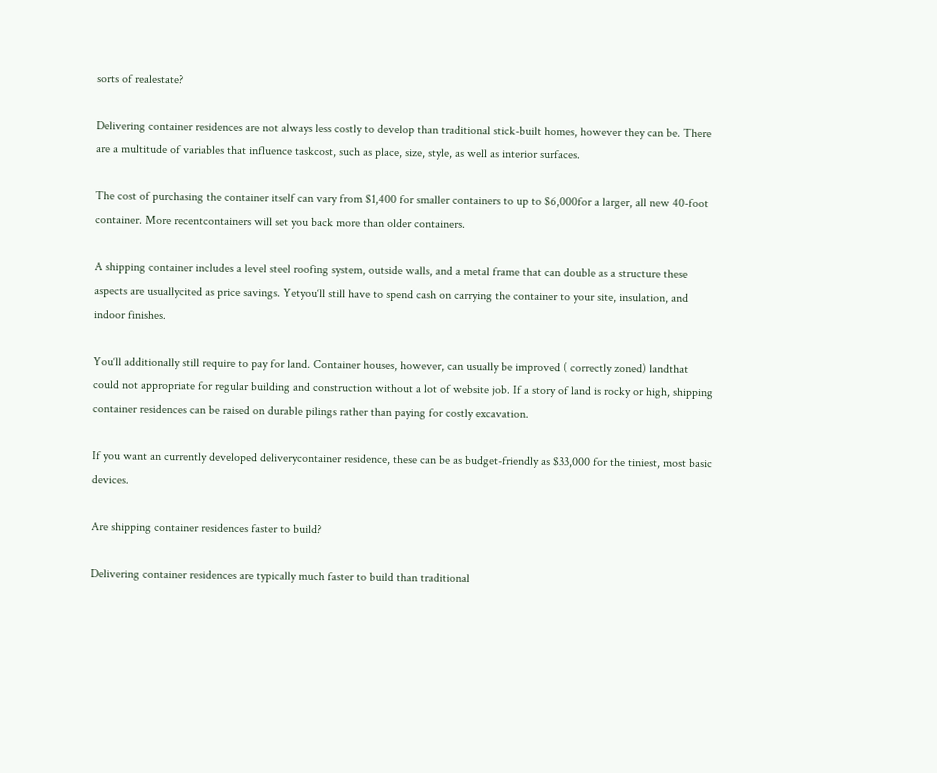sorts of realestate?

Delivering container residences are not always less costly to develop than traditional stick-built homes, however they can be. There are a multitude of variables that influence taskcost, such as place, size, style, as well as interior surfaces.

The cost of purchasing the container itself can vary from $1,400 for smaller containers to up to $6,000for a larger, all new 40-foot container. More recentcontainers will set you back more than older containers.

A shipping container includes a level steel roofing system, outside walls, and a metal frame that can double as a structure these aspects are usuallycited as price savings. Yetyou‘ll still have to spend cash on carrying the container to your site, insulation, and indoor finishes.

You‘ll additionally still require to pay for land. Container houses, however, can usually be improved ( correctly zoned) landthat could not appropriate for regular building and construction without a lot of website job. If a story of land is rocky or high, shipping container residences can be raised on durable pilings rather than paying for costly excavation.

If you want an currently developed deliverycontainer residence, these can be as budget-friendly as $33,000 for the tiniest, most basic devices.

Are shipping container residences faster to build?

Delivering container residences are typically much faster to build than traditional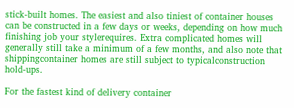stick-built homes. The easiest and also tiniest of container houses can be constructed in a few days or weeks, depending on how much finishing job your stylerequires. Extra complicated homes will generally still take a minimum of a few months, and also note that shippingcontainer homes are still subject to typicalconstruction hold-ups.

For the fastest kind of delivery container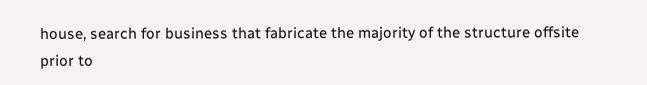house, search for business that fabricate the majority of the structure offsite prior to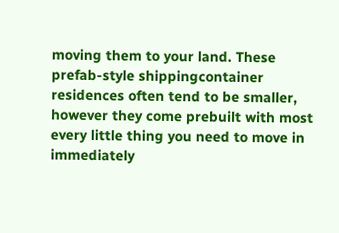moving them to your land. These prefab-style shippingcontainer residences often tend to be smaller, however they come prebuilt with most every little thing you need to move in immediately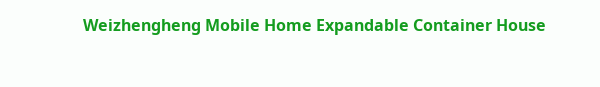Weizhengheng Mobile Home Expandable Container House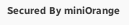Secured By miniOrange